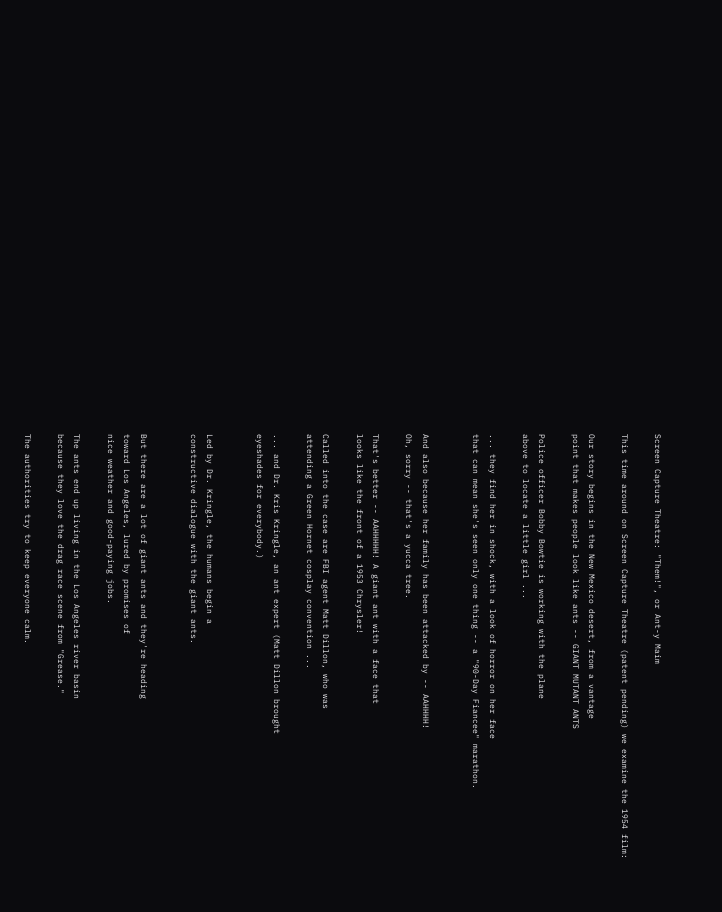Screen Capture Theatre: "Them!", or Ant-y Maim

This time around on Screen Capture Theatre (patent pending) we examine the 1954 film:

Our story begins in the New Mexico desert, from a vantage
point that makes people look like ants -- GIANT MUTANT ANTS

Police officer Bobby Bowtie is working with the plane
above to locate a little girl ...

... they find her in shock, with a look of horror on her face
that can mean she's seen only one thing -- a "90-Day Fiancee" marathon.


And also because her family has been attacked by -- AAHHHH!
Oh, sorry -- that's a yucca tree.

That's better -- AAHHHHH! A giant ant with a face that
looks like the front of a 1953 Chrysler!

Called into the case are FBI agent Matt Dillon, who was
attending a Green Hornet cosplay convention ...

... and Dr. Kris Kringle, an ant expert (Matt Dillon brought
eyeshades for everybody.)


Led by Dr. Kringle, the humans begin a
constructive dialogue with the giant ants.


But there are a lot of giant ants and they're heading
toward Los Angeles, lured by promises of
nice weather and good-paying jobs.

The ants end up living in the Los Angeles river basin
because they love the drag race scene from "Grease."

The authorities try to keep everyone calm.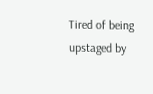Tired of being upstaged by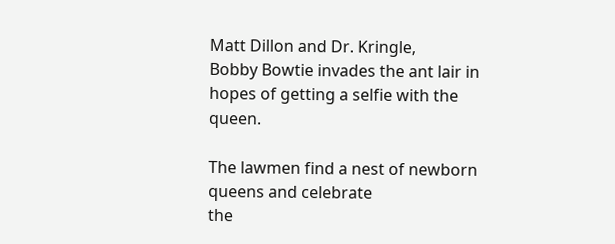Matt Dillon and Dr. Kringle,
Bobby Bowtie invades the ant lair in hopes of getting a selfie with the queen.

The lawmen find a nest of newborn queens and celebrate
the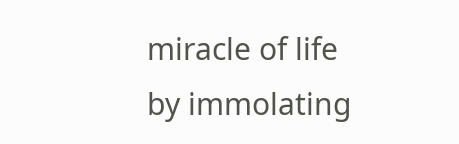miracle of life by immolating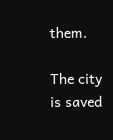them.

The city is saved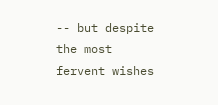-- but despite the most fervent wishes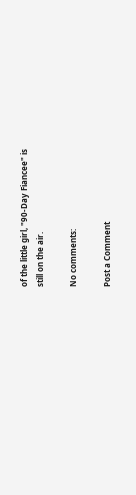of the little girl, "90-Day Fiancee" is
still on the air.

No comments:

Post a Comment